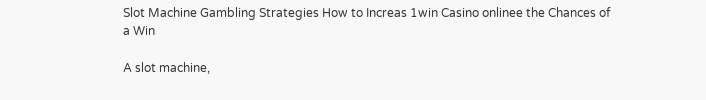Slot Machine Gambling Strategies How to Increas 1win Casino onlinee the Chances of a Win

A slot machine,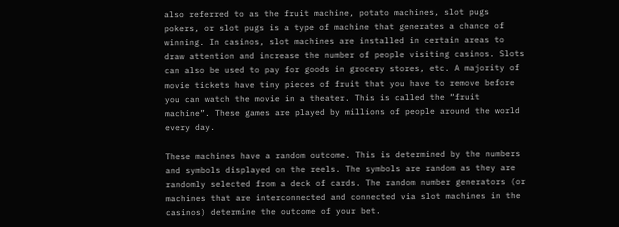also referred to as the fruit machine, potato machines, slot pugs pokers, or slot pugs is a type of machine that generates a chance of winning. In casinos, slot machines are installed in certain areas to draw attention and increase the number of people visiting casinos. Slots can also be used to pay for goods in grocery stores, etc. A majority of movie tickets have tiny pieces of fruit that you have to remove before you can watch the movie in a theater. This is called the “fruit machine”. These games are played by millions of people around the world every day.

These machines have a random outcome. This is determined by the numbers and symbols displayed on the reels. The symbols are random as they are randomly selected from a deck of cards. The random number generators (or machines that are interconnected and connected via slot machines in the casinos) determine the outcome of your bet.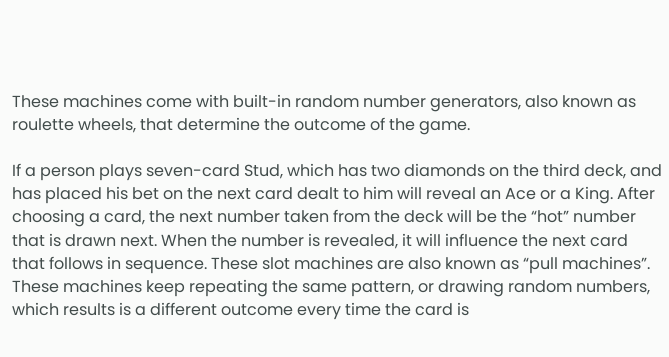These machines come with built-in random number generators, also known as roulette wheels, that determine the outcome of the game.

If a person plays seven-card Stud, which has two diamonds on the third deck, and has placed his bet on the next card dealt to him will reveal an Ace or a King. After choosing a card, the next number taken from the deck will be the “hot” number that is drawn next. When the number is revealed, it will influence the next card that follows in sequence. These slot machines are also known as “pull machines”. These machines keep repeating the same pattern, or drawing random numbers, which results is a different outcome every time the card is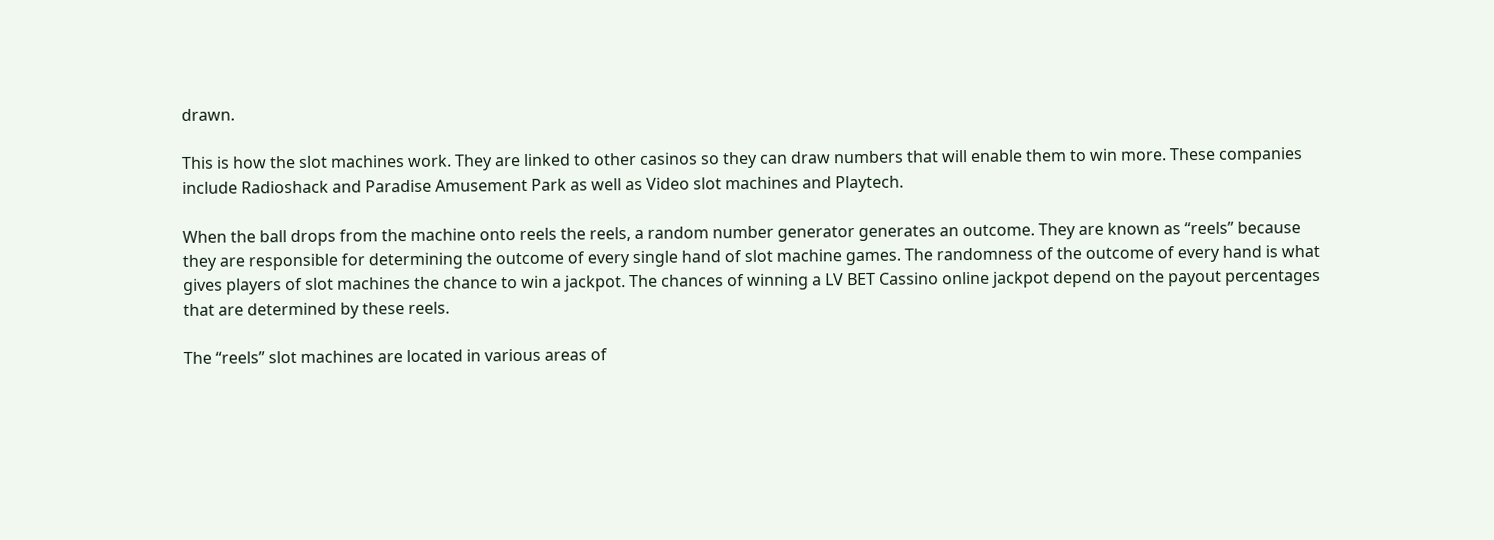drawn.

This is how the slot machines work. They are linked to other casinos so they can draw numbers that will enable them to win more. These companies include Radioshack and Paradise Amusement Park as well as Video slot machines and Playtech.

When the ball drops from the machine onto reels the reels, a random number generator generates an outcome. They are known as “reels” because they are responsible for determining the outcome of every single hand of slot machine games. The randomness of the outcome of every hand is what gives players of slot machines the chance to win a jackpot. The chances of winning a LV BET Cassino online jackpot depend on the payout percentages that are determined by these reels.

The “reels” slot machines are located in various areas of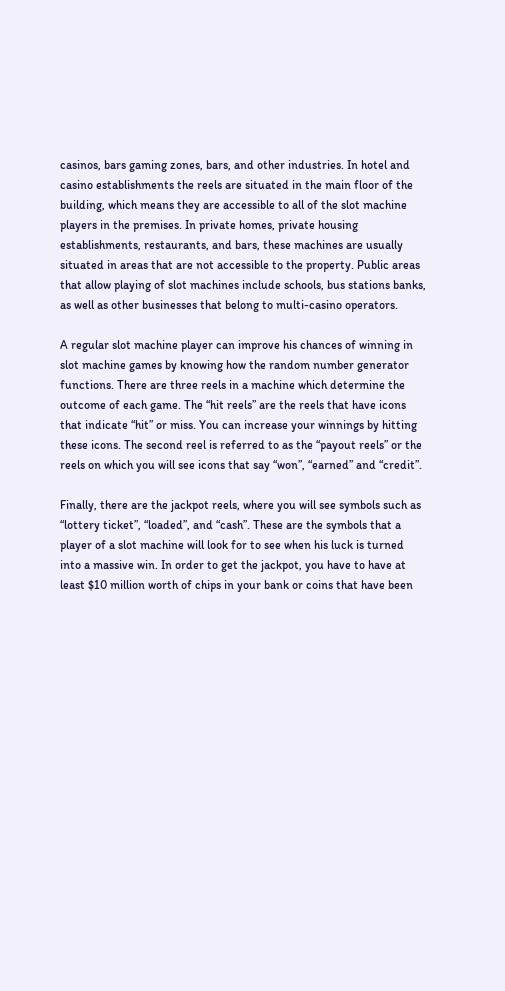casinos, bars gaming zones, bars, and other industries. In hotel and casino establishments the reels are situated in the main floor of the building, which means they are accessible to all of the slot machine players in the premises. In private homes, private housing establishments, restaurants, and bars, these machines are usually situated in areas that are not accessible to the property. Public areas that allow playing of slot machines include schools, bus stations banks, as well as other businesses that belong to multi-casino operators.

A regular slot machine player can improve his chances of winning in slot machine games by knowing how the random number generator functions. There are three reels in a machine which determine the outcome of each game. The “hit reels” are the reels that have icons that indicate “hit” or miss. You can increase your winnings by hitting these icons. The second reel is referred to as the “payout reels” or the reels on which you will see icons that say “won”, “earned” and “credit”.

Finally, there are the jackpot reels, where you will see symbols such as “lottery ticket”, “loaded”, and “cash”. These are the symbols that a player of a slot machine will look for to see when his luck is turned into a massive win. In order to get the jackpot, you have to have at least $10 million worth of chips in your bank or coins that have been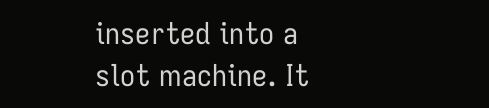inserted into a slot machine. It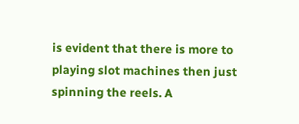is evident that there is more to playing slot machines then just spinning the reels. A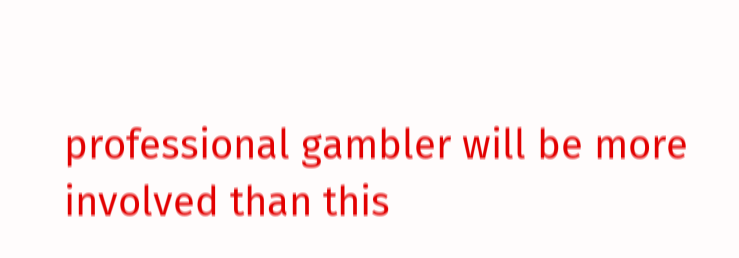professional gambler will be more involved than this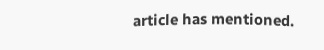article has mentioned.